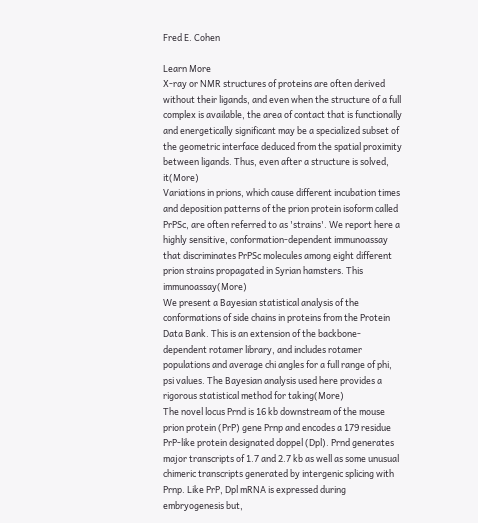Fred E. Cohen

Learn More
X-ray or NMR structures of proteins are often derived without their ligands, and even when the structure of a full complex is available, the area of contact that is functionally and energetically significant may be a specialized subset of the geometric interface deduced from the spatial proximity between ligands. Thus, even after a structure is solved, it(More)
Variations in prions, which cause different incubation times and deposition patterns of the prion protein isoform called PrPSc, are often referred to as 'strains'. We report here a highly sensitive, conformation-dependent immunoassay that discriminates PrPSc molecules among eight different prion strains propagated in Syrian hamsters. This immunoassay(More)
We present a Bayesian statistical analysis of the conformations of side chains in proteins from the Protein Data Bank. This is an extension of the backbone-dependent rotamer library, and includes rotamer populations and average chi angles for a full range of phi, psi values. The Bayesian analysis used here provides a rigorous statistical method for taking(More)
The novel locus Prnd is 16 kb downstream of the mouse prion protein (PrP) gene Prnp and encodes a 179 residue PrP-like protein designated doppel (Dpl). Prnd generates major transcripts of 1.7 and 2.7 kb as well as some unusual chimeric transcripts generated by intergenic splicing with Prnp. Like PrP, Dpl mRNA is expressed during embryogenesis but,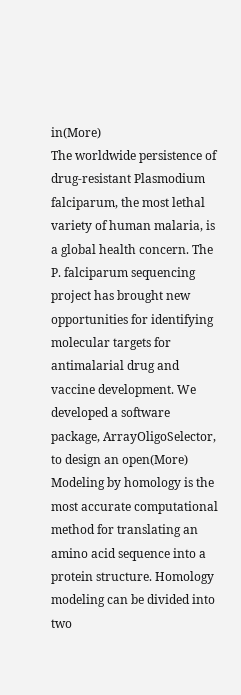in(More)
The worldwide persistence of drug-resistant Plasmodium falciparum, the most lethal variety of human malaria, is a global health concern. The P. falciparum sequencing project has brought new opportunities for identifying molecular targets for antimalarial drug and vaccine development. We developed a software package, ArrayOligoSelector, to design an open(More)
Modeling by homology is the most accurate computational method for translating an amino acid sequence into a protein structure. Homology modeling can be divided into two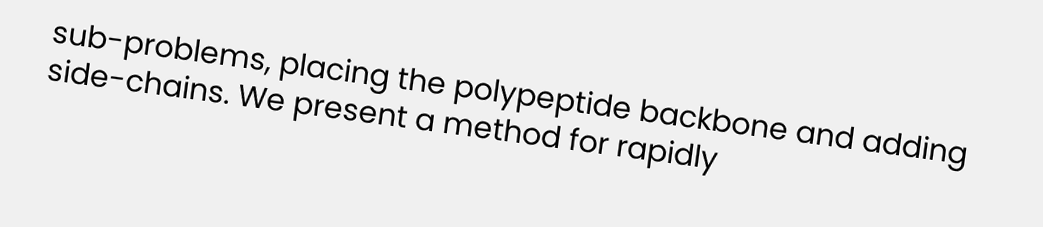sub-problems, placing the polypeptide backbone and adding side-chains. We present a method for rapidly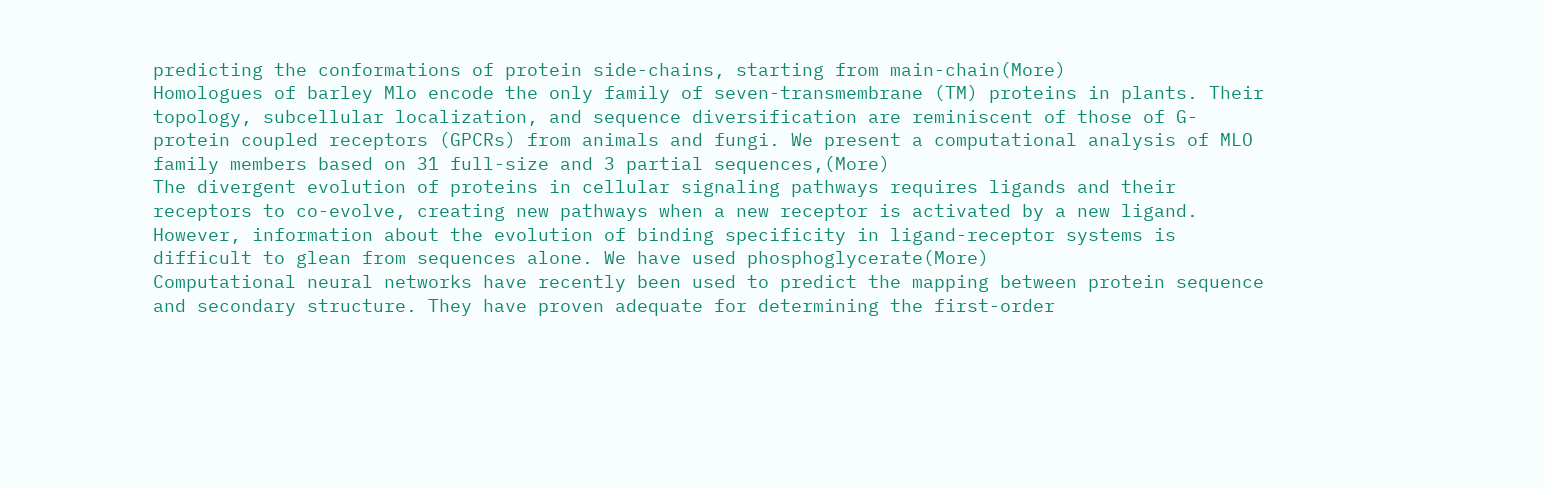predicting the conformations of protein side-chains, starting from main-chain(More)
Homologues of barley Mlo encode the only family of seven-transmembrane (TM) proteins in plants. Their topology, subcellular localization, and sequence diversification are reminiscent of those of G-protein coupled receptors (GPCRs) from animals and fungi. We present a computational analysis of MLO family members based on 31 full-size and 3 partial sequences,(More)
The divergent evolution of proteins in cellular signaling pathways requires ligands and their receptors to co-evolve, creating new pathways when a new receptor is activated by a new ligand. However, information about the evolution of binding specificity in ligand-receptor systems is difficult to glean from sequences alone. We have used phosphoglycerate(More)
Computational neural networks have recently been used to predict the mapping between protein sequence and secondary structure. They have proven adequate for determining the first-order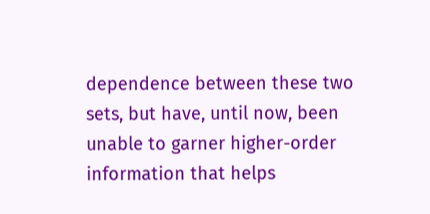dependence between these two sets, but have, until now, been unable to garner higher-order information that helps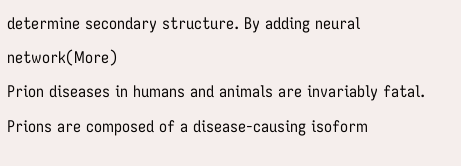determine secondary structure. By adding neural network(More)
Prion diseases in humans and animals are invariably fatal. Prions are composed of a disease-causing isoform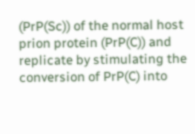(PrP(Sc)) of the normal host prion protein (PrP(C)) and replicate by stimulating the conversion of PrP(C) into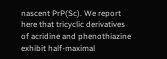nascent PrP(Sc). We report here that tricyclic derivatives of acridine and phenothiazine exhibit half-maximal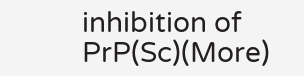inhibition of PrP(Sc)(More)